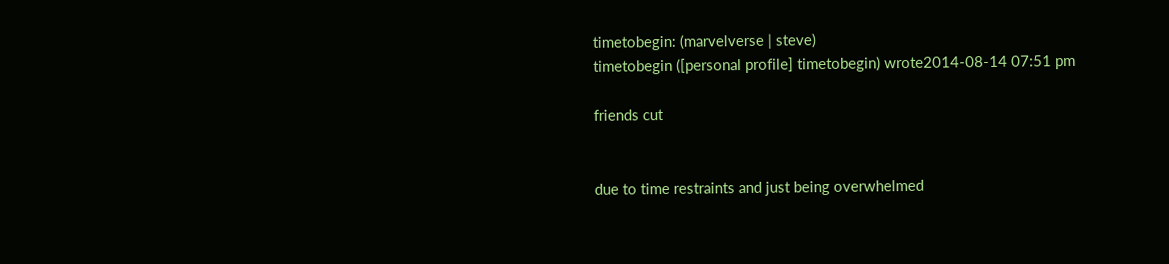timetobegin: (marvelverse | steve)
timetobegin ([personal profile] timetobegin) wrote2014-08-14 07:51 pm

friends cut


due to time restraints and just being overwhelmed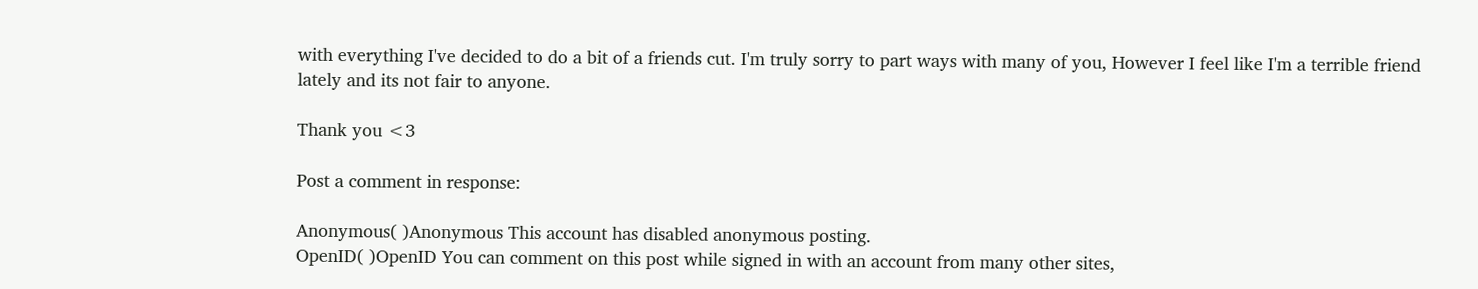with everything I've decided to do a bit of a friends cut. I'm truly sorry to part ways with many of you, However I feel like I'm a terrible friend lately and its not fair to anyone.

Thank you <3

Post a comment in response:

Anonymous( )Anonymous This account has disabled anonymous posting.
OpenID( )OpenID You can comment on this post while signed in with an account from many other sites,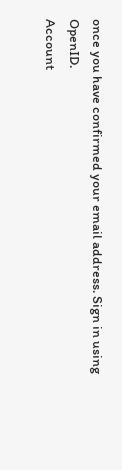once you have confirmed your email address. Sign in using OpenID.
Account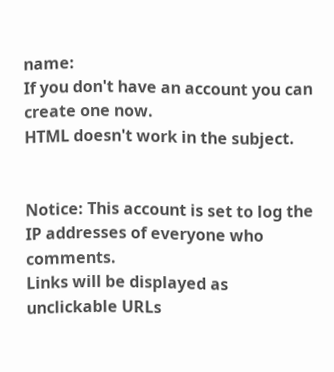name:
If you don't have an account you can create one now.
HTML doesn't work in the subject.


Notice: This account is set to log the IP addresses of everyone who comments.
Links will be displayed as unclickable URLs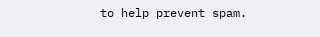to help prevent spam.